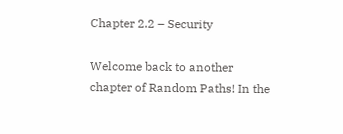Chapter 2.2 – Security

Welcome back to another chapter of Random Paths! In the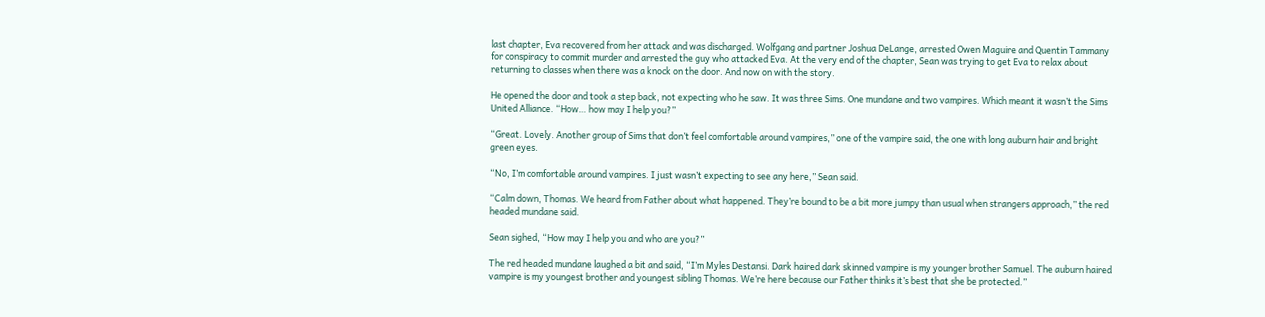last chapter, Eva recovered from her attack and was discharged. Wolfgang and partner Joshua DeLange, arrested Owen Maguire and Quentin Tammany for conspiracy to commit murder and arrested the guy who attacked Eva. At the very end of the chapter, Sean was trying to get Eva to relax about returning to classes when there was a knock on the door. And now on with the story.

He opened the door and took a step back, not expecting who he saw. It was three Sims. One mundane and two vampires. Which meant it wasn’t the Sims United Alliance. “How… how may I help you?”

“Great. Lovely. Another group of Sims that don’t feel comfortable around vampires,” one of the vampire said, the one with long auburn hair and bright green eyes.

“No, I’m comfortable around vampires. I just wasn’t expecting to see any here,” Sean said.

“Calm down, Thomas. We heard from Father about what happened. They’re bound to be a bit more jumpy than usual when strangers approach,” the red headed mundane said.

Sean sighed, “How may I help you and who are you?”

The red headed mundane laughed a bit and said, “I’m Myles Destansi. Dark haired dark skinned vampire is my younger brother Samuel. The auburn haired vampire is my youngest brother and youngest sibling Thomas. We’re here because our Father thinks it’s best that she be protected.”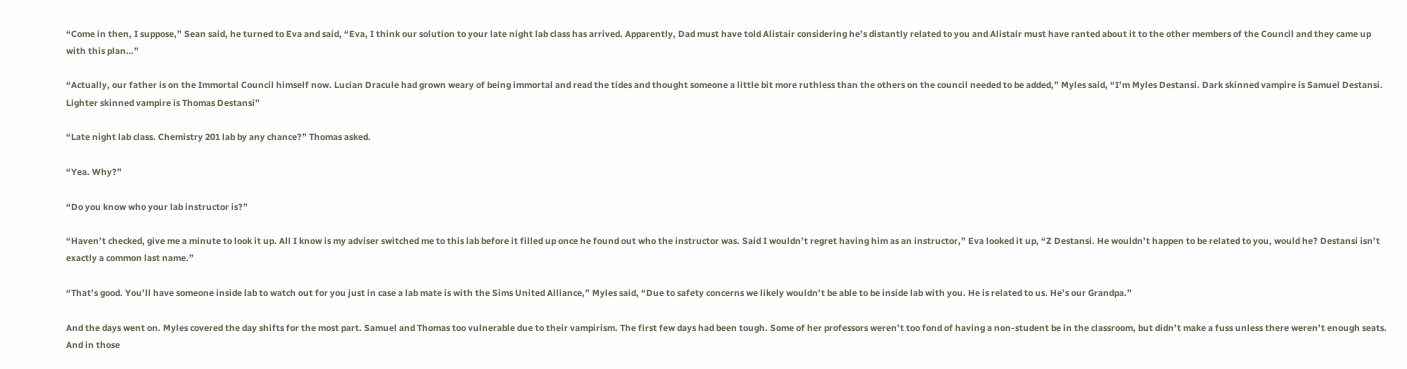“Come in then, I suppose,” Sean said, he turned to Eva and said, “Eva, I think our solution to your late night lab class has arrived. Apparently, Dad must have told Alistair considering he’s distantly related to you and Alistair must have ranted about it to the other members of the Council and they came up with this plan…”

“Actually, our father is on the Immortal Council himself now. Lucian Dracule had grown weary of being immortal and read the tides and thought someone a little bit more ruthless than the others on the council needed to be added,” Myles said, “I’m Myles Destansi. Dark skinned vampire is Samuel Destansi. Lighter skinned vampire is Thomas Destansi”

“Late night lab class. Chemistry 201 lab by any chance?” Thomas asked.

“Yea. Why?”

“Do you know who your lab instructor is?”

“Haven’t checked, give me a minute to look it up. All I know is my adviser switched me to this lab before it filled up once he found out who the instructor was. Said I wouldn’t regret having him as an instructor,” Eva looked it up, “Z Destansi. He wouldn’t happen to be related to you, would he? Destansi isn’t exactly a common last name.”

“That’s good. You’ll have someone inside lab to watch out for you just in case a lab mate is with the Sims United Alliance,” Myles said, “Due to safety concerns we likely wouldn’t be able to be inside lab with you. He is related to us. He’s our Grandpa.”

And the days went on. Myles covered the day shifts for the most part. Samuel and Thomas too vulnerable due to their vampirism. The first few days had been tough. Some of her professors weren’t too fond of having a non-student be in the classroom, but didn’t make a fuss unless there weren’t enough seats. And in those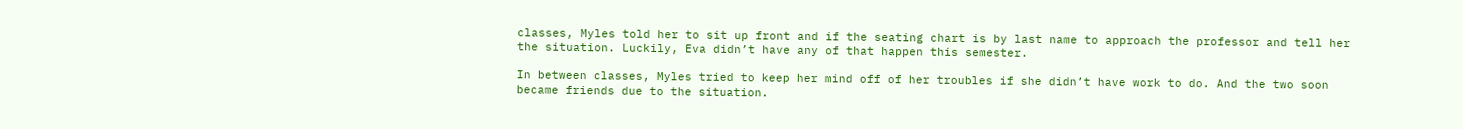classes, Myles told her to sit up front and if the seating chart is by last name to approach the professor and tell her the situation. Luckily, Eva didn’t have any of that happen this semester.

In between classes, Myles tried to keep her mind off of her troubles if she didn’t have work to do. And the two soon became friends due to the situation.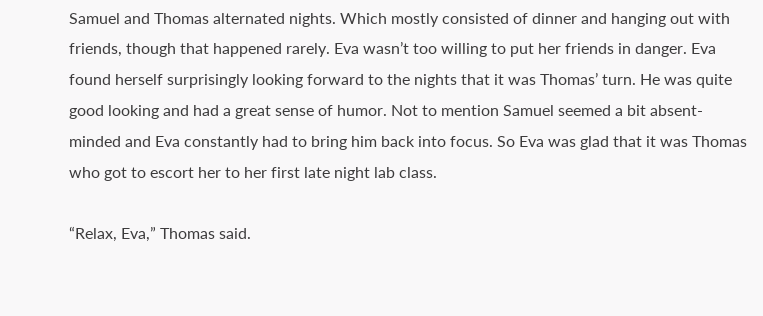Samuel and Thomas alternated nights. Which mostly consisted of dinner and hanging out with friends, though that happened rarely. Eva wasn’t too willing to put her friends in danger. Eva found herself surprisingly looking forward to the nights that it was Thomas’ turn. He was quite good looking and had a great sense of humor. Not to mention Samuel seemed a bit absent-minded and Eva constantly had to bring him back into focus. So Eva was glad that it was Thomas who got to escort her to her first late night lab class.

“Relax, Eva,” Thomas said.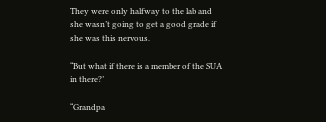They were only halfway to the lab and she wasn’t going to get a good grade if she was this nervous.

“But what if there is a member of the SUA in there?’

“Grandpa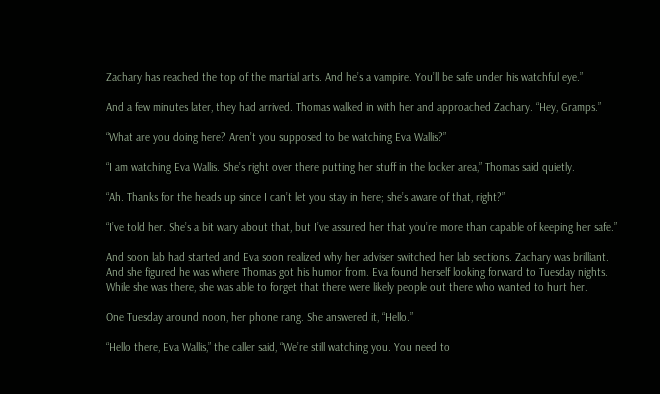Zachary has reached the top of the martial arts. And he’s a vampire. You’ll be safe under his watchful eye.”

And a few minutes later, they had arrived. Thomas walked in with her and approached Zachary. “Hey, Gramps.”

“What are you doing here? Aren’t you supposed to be watching Eva Wallis?”

“I am watching Eva Wallis. She’s right over there putting her stuff in the locker area,” Thomas said quietly.

“Ah. Thanks for the heads up since I can’t let you stay in here; she’s aware of that, right?”

“I’ve told her. She’s a bit wary about that, but I’ve assured her that you’re more than capable of keeping her safe.”

And soon lab had started and Eva soon realized why her adviser switched her lab sections. Zachary was brilliant. And she figured he was where Thomas got his humor from. Eva found herself looking forward to Tuesday nights. While she was there, she was able to forget that there were likely people out there who wanted to hurt her.

One Tuesday around noon, her phone rang. She answered it, “Hello.”

“Hello there, Eva Wallis,” the caller said, “We’re still watching you. You need to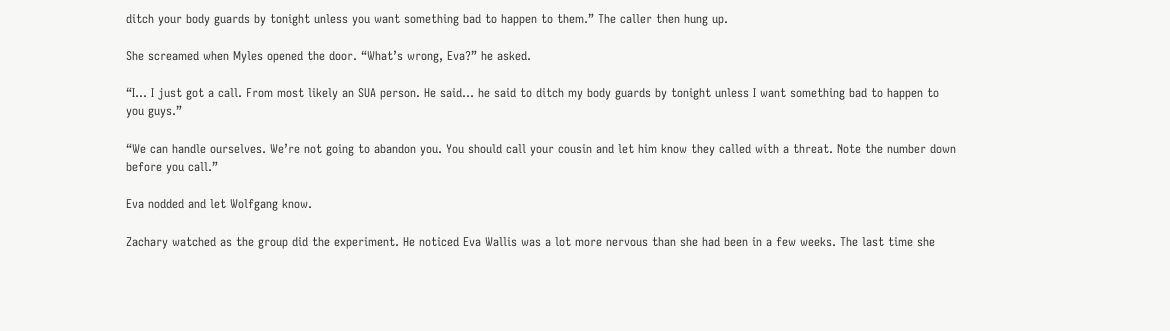ditch your body guards by tonight unless you want something bad to happen to them.” The caller then hung up.

She screamed when Myles opened the door. “What’s wrong, Eva?” he asked.

“I… I just got a call. From most likely an SUA person. He said… he said to ditch my body guards by tonight unless I want something bad to happen to you guys.”

“We can handle ourselves. We’re not going to abandon you. You should call your cousin and let him know they called with a threat. Note the number down before you call.”

Eva nodded and let Wolfgang know.

Zachary watched as the group did the experiment. He noticed Eva Wallis was a lot more nervous than she had been in a few weeks. The last time she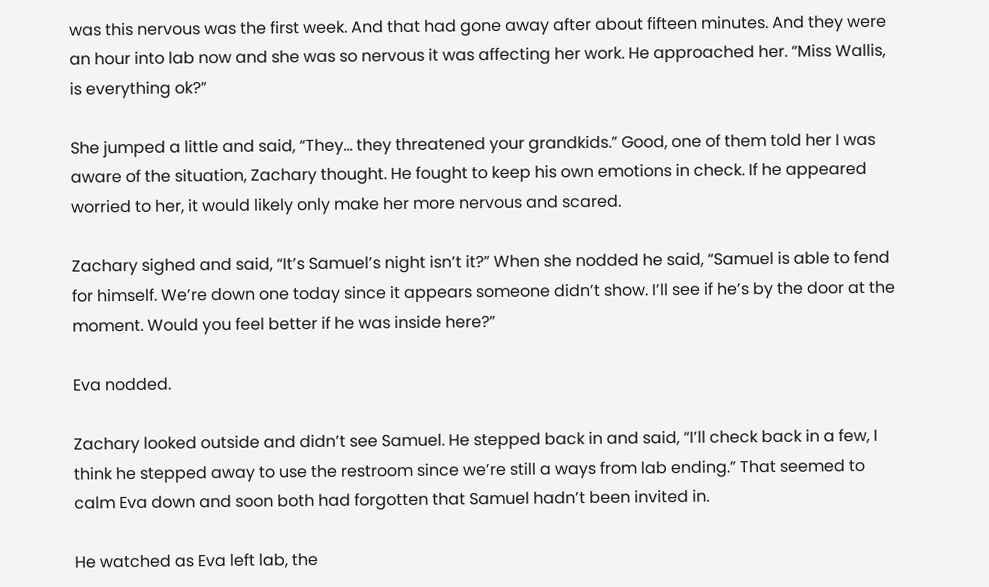was this nervous was the first week. And that had gone away after about fifteen minutes. And they were an hour into lab now and she was so nervous it was affecting her work. He approached her. “Miss Wallis, is everything ok?”

She jumped a little and said, “They… they threatened your grandkids.” Good, one of them told her I was aware of the situation, Zachary thought. He fought to keep his own emotions in check. If he appeared worried to her, it would likely only make her more nervous and scared.

Zachary sighed and said, “It’s Samuel’s night isn’t it?” When she nodded he said, “Samuel is able to fend for himself. We’re down one today since it appears someone didn’t show. I’ll see if he’s by the door at the moment. Would you feel better if he was inside here?”

Eva nodded.

Zachary looked outside and didn’t see Samuel. He stepped back in and said, “I’ll check back in a few, I think he stepped away to use the restroom since we’re still a ways from lab ending.” That seemed to calm Eva down and soon both had forgotten that Samuel hadn’t been invited in.

He watched as Eva left lab, the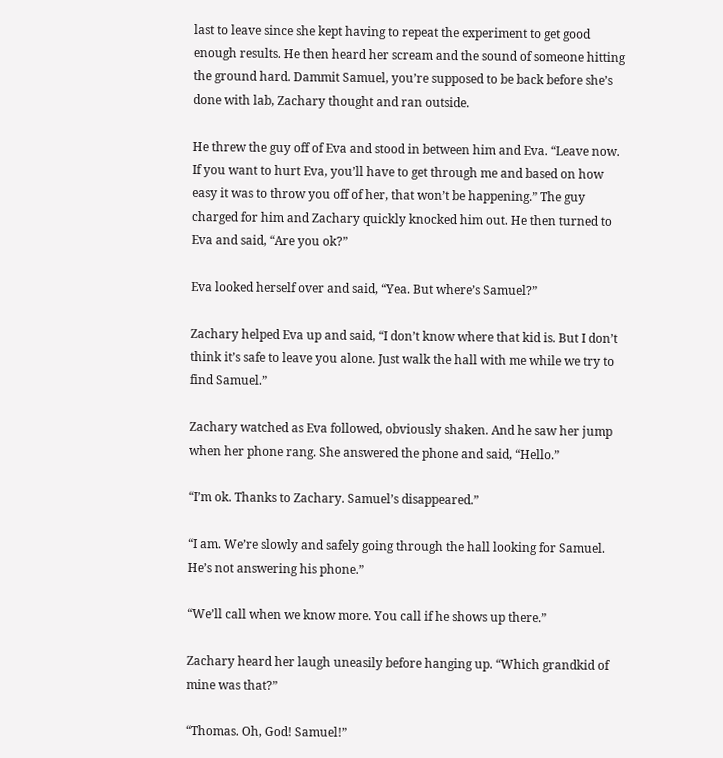last to leave since she kept having to repeat the experiment to get good enough results. He then heard her scream and the sound of someone hitting the ground hard. Dammit Samuel, you’re supposed to be back before she’s done with lab, Zachary thought and ran outside.

He threw the guy off of Eva and stood in between him and Eva. “Leave now. If you want to hurt Eva, you’ll have to get through me and based on how easy it was to throw you off of her, that won’t be happening.” The guy charged for him and Zachary quickly knocked him out. He then turned to Eva and said, “Are you ok?”

Eva looked herself over and said, “Yea. But where’s Samuel?”

Zachary helped Eva up and said, “I don’t know where that kid is. But I don’t think it’s safe to leave you alone. Just walk the hall with me while we try to find Samuel.”

Zachary watched as Eva followed, obviously shaken. And he saw her jump when her phone rang. She answered the phone and said, “Hello.”

“I’m ok. Thanks to Zachary. Samuel’s disappeared.”

“I am. We’re slowly and safely going through the hall looking for Samuel. He’s not answering his phone.”

“We’ll call when we know more. You call if he shows up there.”

Zachary heard her laugh uneasily before hanging up. “Which grandkid of mine was that?”

“Thomas. Oh, God! Samuel!”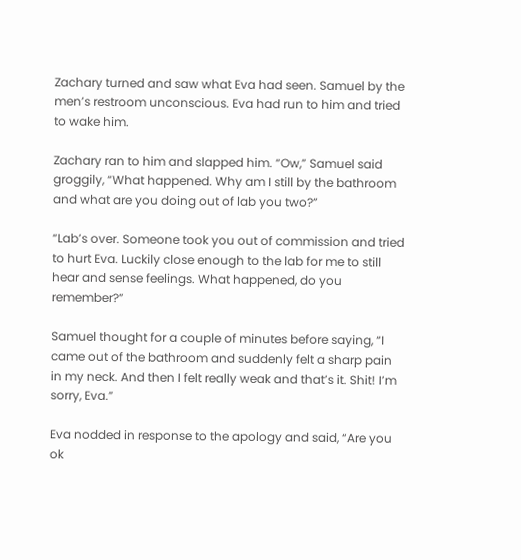Zachary turned and saw what Eva had seen. Samuel by the men’s restroom unconscious. Eva had run to him and tried to wake him.

Zachary ran to him and slapped him. “Ow,” Samuel said groggily, “What happened. Why am I still by the bathroom and what are you doing out of lab you two?”

“Lab’s over. Someone took you out of commission and tried to hurt Eva. Luckily close enough to the lab for me to still hear and sense feelings. What happened, do you remember?”

Samuel thought for a couple of minutes before saying, “I came out of the bathroom and suddenly felt a sharp pain in my neck. And then I felt really weak and that’s it. Shit! I’m sorry, Eva.”

Eva nodded in response to the apology and said, “Are you ok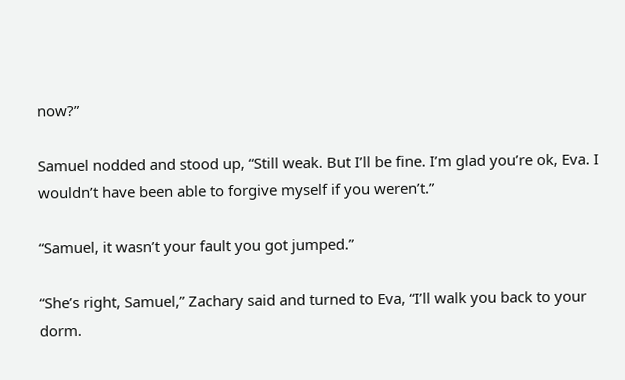now?”

Samuel nodded and stood up, “Still weak. But I’ll be fine. I’m glad you’re ok, Eva. I wouldn’t have been able to forgive myself if you weren’t.”

“Samuel, it wasn’t your fault you got jumped.”

“She’s right, Samuel,” Zachary said and turned to Eva, “I’ll walk you back to your dorm.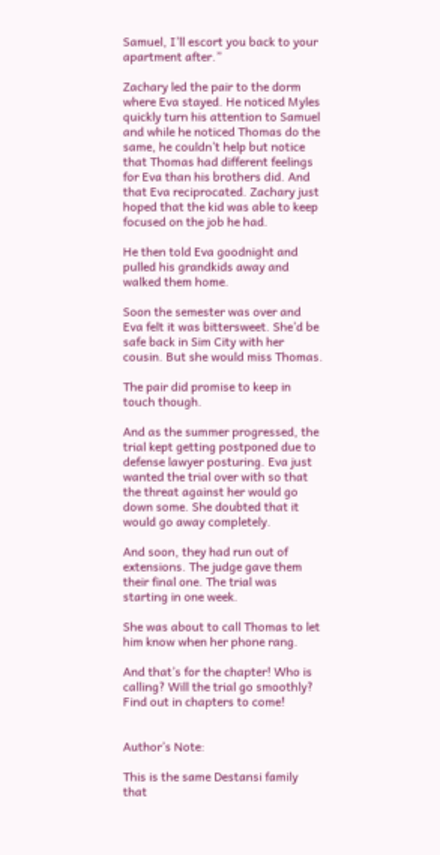Samuel, I’ll escort you back to your apartment after.”

Zachary led the pair to the dorm where Eva stayed. He noticed Myles quickly turn his attention to Samuel and while he noticed Thomas do the same, he couldn’t help but notice that Thomas had different feelings for Eva than his brothers did. And that Eva reciprocated. Zachary just hoped that the kid was able to keep focused on the job he had.

He then told Eva goodnight and pulled his grandkids away and walked them home.

Soon the semester was over and Eva felt it was bittersweet. She’d be safe back in Sim City with her cousin. But she would miss Thomas.

The pair did promise to keep in touch though.

And as the summer progressed, the trial kept getting postponed due to defense lawyer posturing. Eva just wanted the trial over with so that the threat against her would go down some. She doubted that it would go away completely.

And soon, they had run out of extensions. The judge gave them their final one. The trial was starting in one week.

She was about to call Thomas to let him know when her phone rang.

And that’s for the chapter! Who is calling? Will the trial go smoothly? Find out in chapters to come!


Author’s Note:

This is the same Destansi family that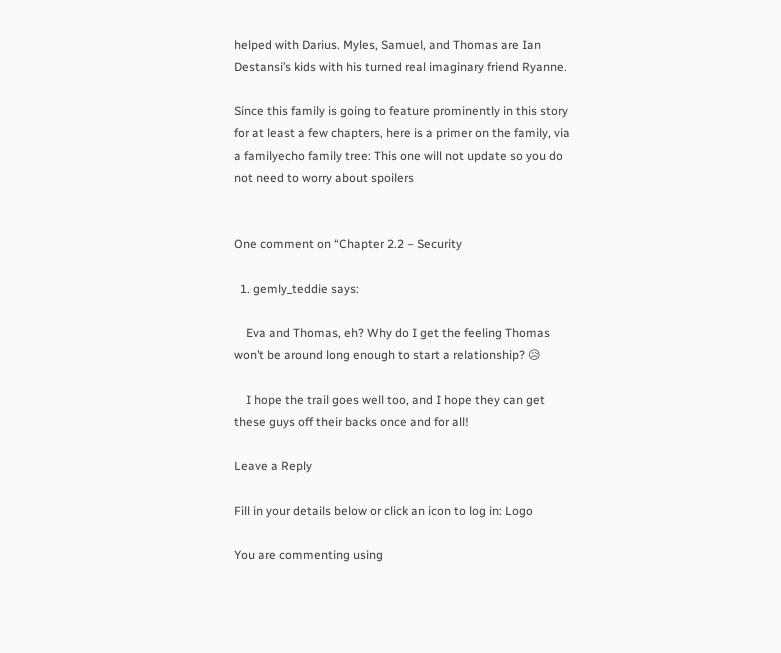helped with Darius. Myles, Samuel, and Thomas are Ian Destansi’s kids with his turned real imaginary friend Ryanne.

Since this family is going to feature prominently in this story for at least a few chapters, here is a primer on the family, via a familyecho family tree: This one will not update so you do not need to worry about spoilers


One comment on “Chapter 2.2 – Security

  1. gemly_teddie says:

    Eva and Thomas, eh? Why do I get the feeling Thomas won’t be around long enough to start a relationship? 😥

    I hope the trail goes well too, and I hope they can get these guys off their backs once and for all!

Leave a Reply

Fill in your details below or click an icon to log in: Logo

You are commenting using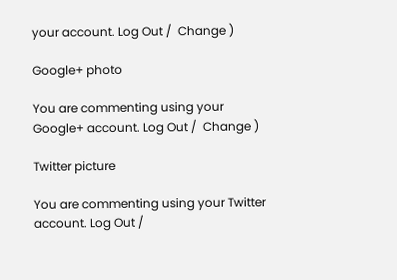your account. Log Out /  Change )

Google+ photo

You are commenting using your Google+ account. Log Out /  Change )

Twitter picture

You are commenting using your Twitter account. Log Out /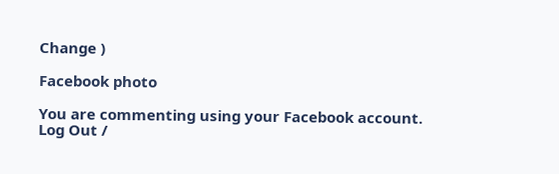Change )

Facebook photo

You are commenting using your Facebook account. Log Out /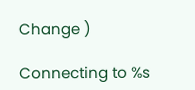Change )

Connecting to %s